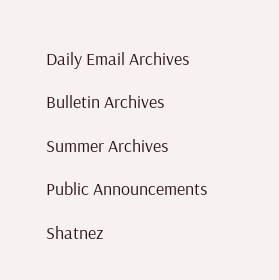Daily Email Archives

Bulletin Archives

Summer Archives

Public Announcements

Shatnez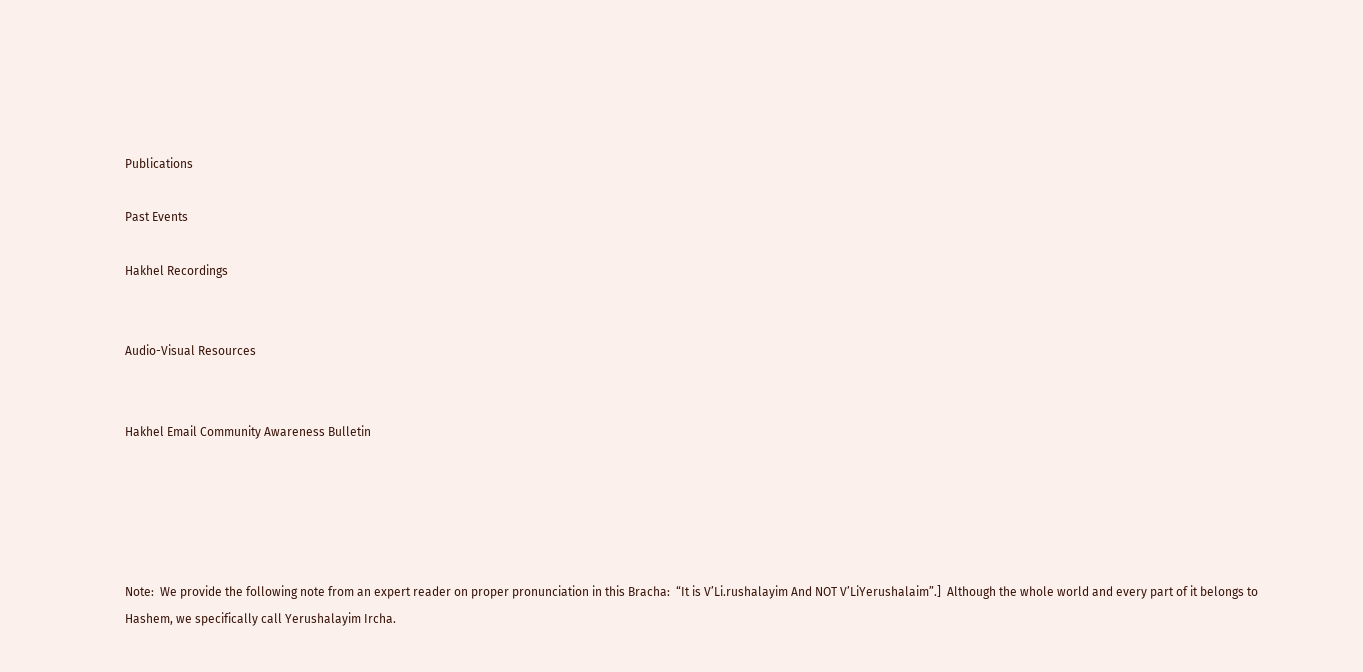Publications

Past Events

Hakhel Recordings


Audio-Visual Resources


Hakhel Email Community Awareness Bulletin





Note:  We provide the following note from an expert reader on proper pronunciation in this Bracha:  “It is V’Li.rushalayim And NOT V’LiYerushalaim”.]  Although the whole world and every part of it belongs to Hashem, we specifically call Yerushalayim Ircha.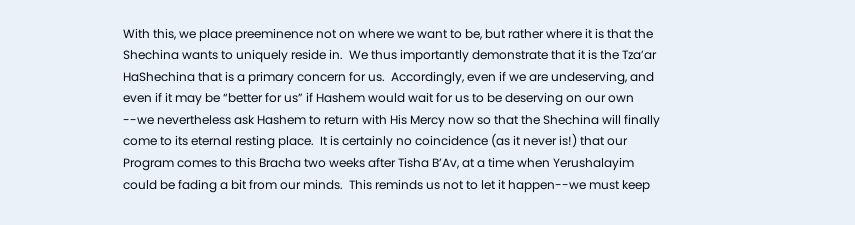With this, we place preeminence not on where we want to be, but rather where it is that the Shechina wants to uniquely reside in.  We thus importantly demonstrate that it is the Tza’ar HaShechina that is a primary concern for us.  Accordingly, even if we are undeserving, and even if it may be “better for us” if Hashem would wait for us to be deserving on our own --we nevertheless ask Hashem to return with His Mercy now so that the Shechina will finally come to its eternal resting place.  It is certainly no coincidence (as it never is!) that our Program comes to this Bracha two weeks after Tisha B’Av, at a time when Yerushalayim could be fading a bit from our minds.  This reminds us not to let it happen--we must keep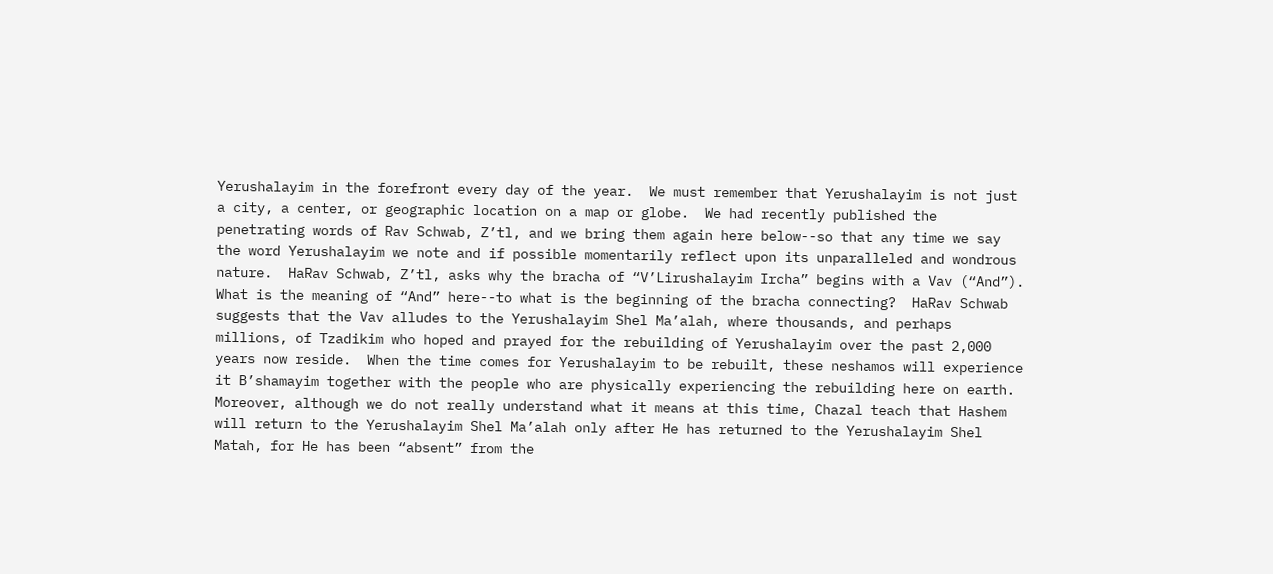Yerushalayim in the forefront every day of the year.  We must remember that Yerushalayim is not just a city, a center, or geographic location on a map or globe.  We had recently published the penetrating words of Rav Schwab, Z’tl, and we bring them again here below--so that any time we say the word Yerushalayim we note and if possible momentarily reflect upon its unparalleled and wondrous nature.  HaRav Schwab, Z’tl, asks why the bracha of “V’Lirushalayim Ircha” begins with a Vav (“And”).  What is the meaning of “And” here--to what is the beginning of the bracha connecting?  HaRav Schwab suggests that the Vav alludes to the Yerushalayim Shel Ma’alah, where thousands, and perhaps millions, of Tzadikim who hoped and prayed for the rebuilding of Yerushalayim over the past 2,000 years now reside.  When the time comes for Yerushalayim to be rebuilt, these neshamos will experience it B’shamayim together with the people who are physically experiencing the rebuilding here on earth.  Moreover, although we do not really understand what it means at this time, Chazal teach that Hashem will return to the Yerushalayim Shel Ma’alah only after He has returned to the Yerushalayim Shel Matah, for He has been “absent” from the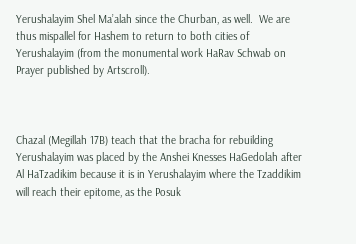Yerushalayim Shel Ma’alah since the Churban, as well.  We are thus mispallel for Hashem to return to both cities of Yerushalayim (from the monumental work HaRav Schwab on Prayer published by Artscroll).



Chazal (Megillah 17B) teach that the bracha for rebuilding Yerushalayim was placed by the Anshei Knesses HaGedolah after Al HaTzadikim because it is in Yerushalayim where the Tzaddikim will reach their epitome, as the Posuk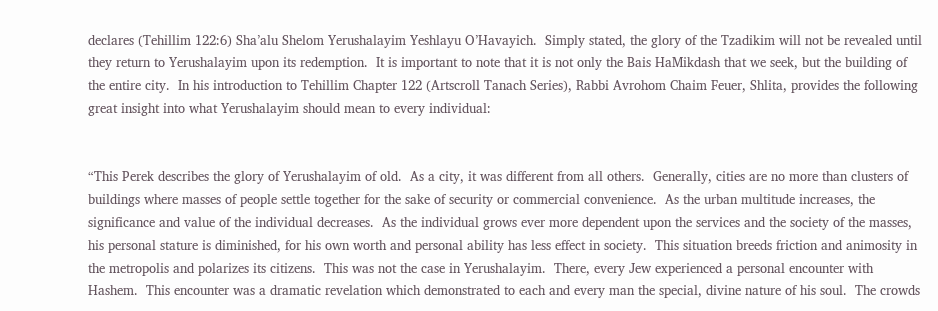declares (Tehillim 122:6) Sha’alu Shelom Yerushalayim Yeshlayu O’Havayich.  Simply stated, the glory of the Tzadikim will not be revealed until they return to Yerushalayim upon its redemption.  It is important to note that it is not only the Bais HaMikdash that we seek, but the building of the entire city.  In his introduction to Tehillim Chapter 122 (Artscroll Tanach Series), Rabbi Avrohom Chaim Feuer, Shlita, provides the following great insight into what Yerushalayim should mean to every individual:


“This Perek describes the glory of Yerushalayim of old.  As a city, it was different from all others.  Generally, cities are no more than clusters of buildings where masses of people settle together for the sake of security or commercial convenience.  As the urban multitude increases, the significance and value of the individual decreases.  As the individual grows ever more dependent upon the services and the society of the masses, his personal stature is diminished, for his own worth and personal ability has less effect in society.  This situation breeds friction and animosity in the metropolis and polarizes its citizens.  This was not the case in Yerushalayim.  There, every Jew experienced a personal encounter with Hashem.  This encounter was a dramatic revelation which demonstrated to each and every man the special, divine nature of his soul.  The crowds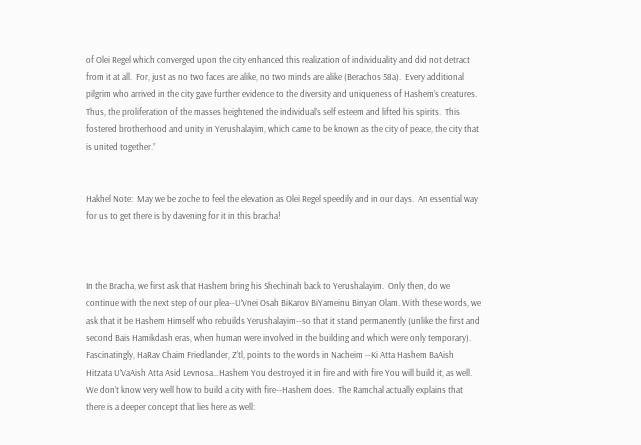of Olei Regel which converged upon the city enhanced this realization of individuality and did not detract from it at all.  For, just as no two faces are alike, no two minds are alike (Berachos 58a).  Every additional pilgrim who arrived in the city gave further evidence to the diversity and uniqueness of Hashem’s creatures.  Thus, the proliferation of the masses heightened the individual’s self esteem and lifted his spirits.  This fostered brotherhood and unity in Yerushalayim, which came to be known as the city of peace, the city that is united together.”


Hakhel Note:  May we be zoche to feel the elevation as Olei Regel speedily and in our days.  An essential way for us to get there is by davening for it in this bracha!



In the Bracha, we first ask that Hashem bring his Shechinah back to Yerushalayim.  Only then, do we continue with the next step of our plea--U’Vnei Osah BiKarov BiYameinu Binyan Olam. With these words, we ask that it be Hashem Himself who rebuilds Yerushalayim--so that it stand permanently (unlike the first and second Bais Hamikdash eras, when human were involved in the building and which were only temporary).  Fascinatingly, HaRav Chaim Friedlander, Z’tl, points to the words in Nacheim --Ki Atta Hashem BaAish Hitzata U’VaAish Atta Asid Levnosa…Hashem You destroyed it in fire and with fire You will build it, as well.  We don’t know very well how to build a city with fire--Hashem does.  The Ramchal actually explains that there is a deeper concept that lies here as well: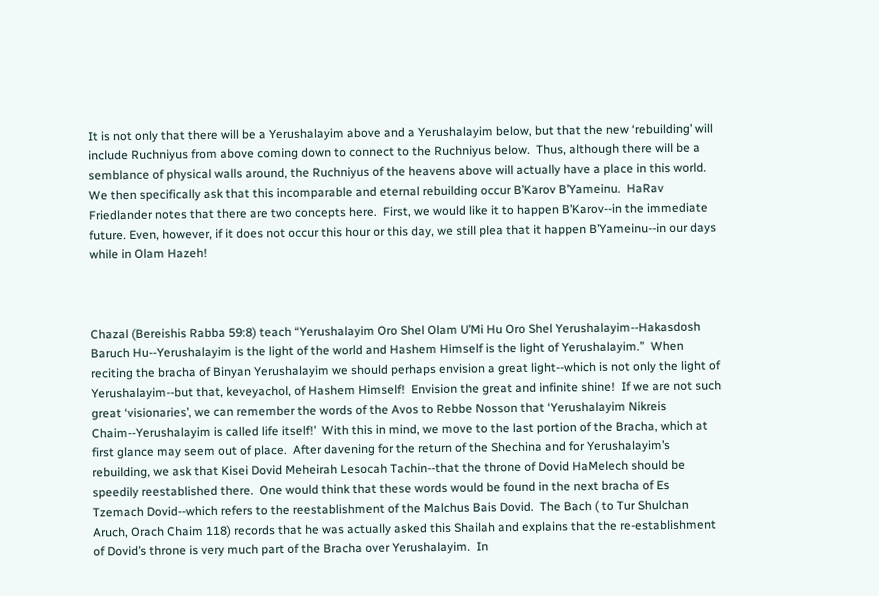It is not only that there will be a Yerushalayim above and a Yerushalayim below, but that the new ‘rebuilding’ will include Ruchniyus from above coming down to connect to the Ruchniyus below.  Thus, although there will be a semblance of physical walls around, the Ruchniyus of the heavens above will actually have a place in this world.  We then specifically ask that this incomparable and eternal rebuilding occur B’Karov B’Yameinu.  HaRav Friedlander notes that there are two concepts here.  First, we would like it to happen B’Karov--in the immediate future. Even, however, if it does not occur this hour or this day, we still plea that it happen B’Yameinu--in our days while in Olam Hazeh!



Chazal (Bereishis Rabba 59:8) teach “Yerushalayim Oro Shel Olam U’Mi Hu Oro Shel Yerushalayim--Hakasdosh Baruch Hu--Yerushalayim is the light of the world and Hashem Himself is the light of Yerushalayim.”  When reciting the bracha of Binyan Yerushalayim we should perhaps envision a great light--which is not only the light of Yerushalayim--but that, keveyachol, of Hashem Himself!  Envision the great and infinite shine!  If we are not such great ‘visionaries’, we can remember the words of the Avos to Rebbe Nosson that ‘Yerushalayim Nikreis Chaim--Yerushalayim is called life itself!’  With this in mind, we move to the last portion of the Bracha, which at first glance may seem out of place.  After davening for the return of the Shechina and for Yerushalayim’s rebuilding, we ask that Kisei Dovid Meheirah Lesocah Tachin--that the throne of Dovid HaMelech should be speedily reestablished there.  One would think that these words would be found in the next bracha of Es Tzemach Dovid--which refers to the reestablishment of the Malchus Bais Dovid.  The Bach ( to Tur Shulchan Aruch, Orach Chaim 118) records that he was actually asked this Shailah and explains that the re-establishment of Dovid’s throne is very much part of the Bracha over Yerushalayim.  In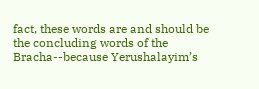fact, these words are and should be the concluding words of the Bracha--because Yerushalayim’s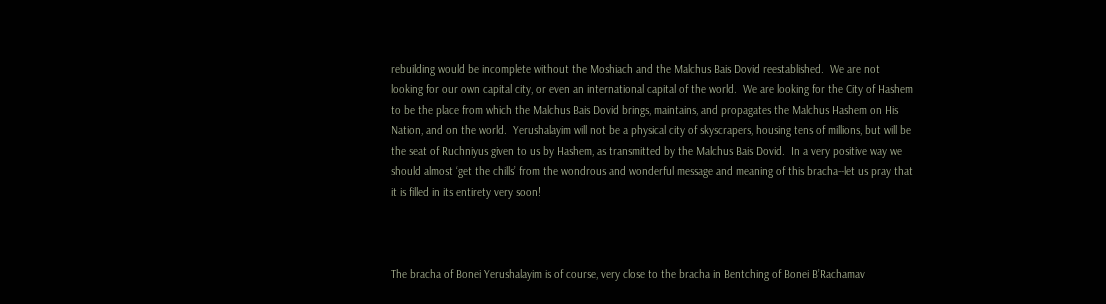rebuilding would be incomplete without the Moshiach and the Malchus Bais Dovid reestablished.  We are not looking for our own capital city, or even an international capital of the world.  We are looking for the City of Hashem to be the place from which the Malchus Bais Dovid brings, maintains, and propagates the Malchus Hashem on His Nation, and on the world.  Yerushalayim will not be a physical city of skyscrapers, housing tens of millions, but will be the seat of Ruchniyus given to us by Hashem, as transmitted by the Malchus Bais Dovid.  In a very positive way we should almost ‘get the chills’ from the wondrous and wonderful message and meaning of this bracha--let us pray that it is filled in its entirety very soon!



The bracha of Bonei Yerushalayim is of course, very close to the bracha in Bentching of Bonei B’Rachamav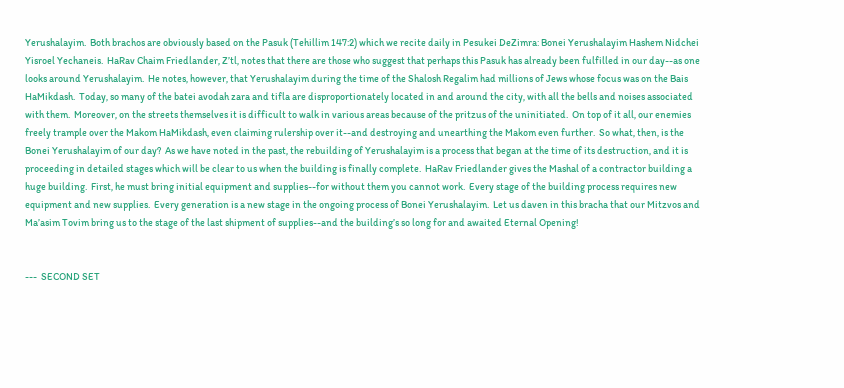Yerushalayim.  Both brachos are obviously based on the Pasuk (Tehillim 147:2) which we recite daily in Pesukei DeZimra: Bonei Yerushalayim Hashem Nidchei Yisroel Yechaneis.  HaRav Chaim Friedlander, Z’tl, notes that there are those who suggest that perhaps this Pasuk has already been fulfilled in our day--as one looks around Yerushalayim.  He notes, however, that Yerushalayim during the time of the Shalosh Regalim had millions of Jews whose focus was on the Bais HaMikdash.  Today, so many of the batei avodah zara and tifla are disproportionately located in and around the city, with all the bells and noises associated with them.  Moreover, on the streets themselves it is difficult to walk in various areas because of the pritzus of the uninitiated.  On top of it all, our enemies freely trample over the Makom HaMikdash, even claiming rulership over it--and destroying and unearthing the Makom even further.  So what, then, is the Bonei Yerushalayim of our day?  As we have noted in the past, the rebuilding of Yerushalayim is a process that began at the time of its destruction, and it is proceeding in detailed stages which will be clear to us when the building is finally complete.  HaRav Friedlander gives the Mashal of a contractor building a huge building.  First, he must bring initial equipment and supplies--for without them you cannot work.  Every stage of the building process requires new equipment and new supplies.  Every generation is a new stage in the ongoing process of Bonei Yerushalayim.  Let us daven in this bracha that our Mitzvos and Ma’asim Tovim bring us to the stage of the last shipment of supplies--and the building’s so long for and awaited Eternal Opening!


---  SECOND SET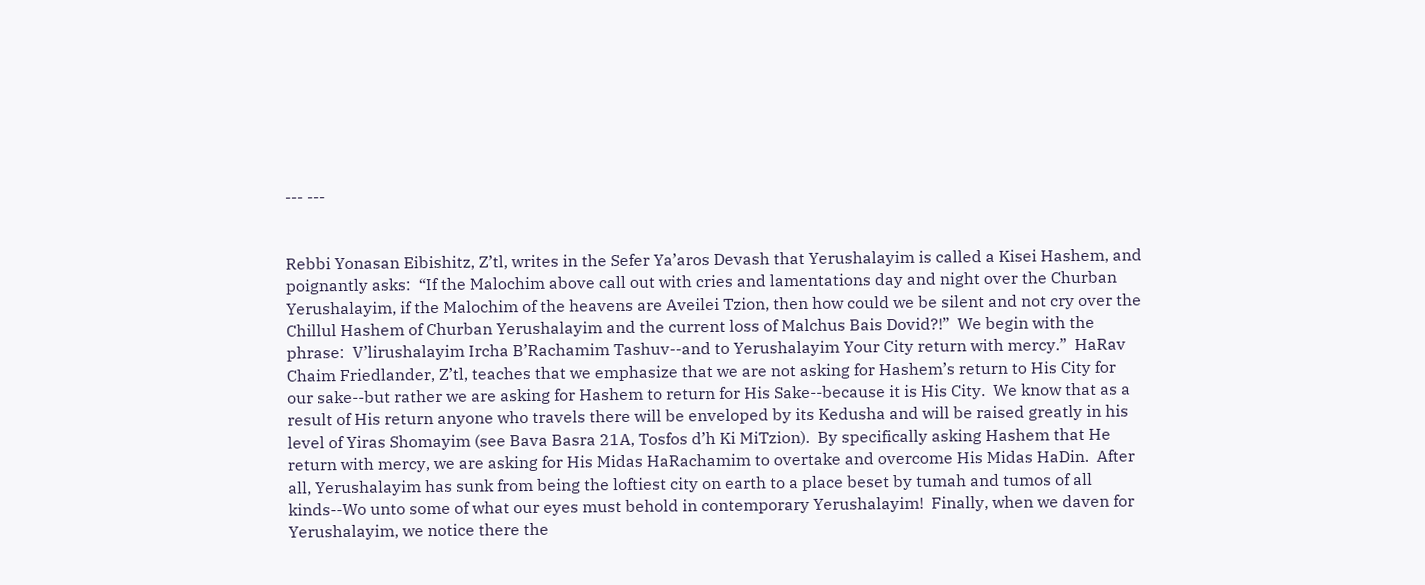--- ---


Rebbi Yonasan Eibishitz, Z’tl, writes in the Sefer Ya’aros Devash that Yerushalayim is called a Kisei Hashem, and poignantly asks:  “If the Malochim above call out with cries and lamentations day and night over the Churban Yerushalayim, if the Malochim of the heavens are Aveilei Tzion, then how could we be silent and not cry over the Chillul Hashem of Churban Yerushalayim and the current loss of Malchus Bais Dovid?!”  We begin with the phrase:  V’lirushalayim Ircha B’Rachamim Tashuv--and to Yerushalayim Your City return with mercy.”  HaRav Chaim Friedlander, Z’tl, teaches that we emphasize that we are not asking for Hashem’s return to His City for our sake--but rather we are asking for Hashem to return for His Sake--because it is His City.  We know that as a result of His return anyone who travels there will be enveloped by its Kedusha and will be raised greatly in his level of Yiras Shomayim (see Bava Basra 21A, Tosfos d’h Ki MiTzion).  By specifically asking Hashem that He return with mercy, we are asking for His Midas HaRachamim to overtake and overcome His Midas HaDin.  After all, Yerushalayim has sunk from being the loftiest city on earth to a place beset by tumah and tumos of all kinds--Wo unto some of what our eyes must behold in contemporary Yerushalayim!  Finally, when we daven for Yerushalayim, we notice there the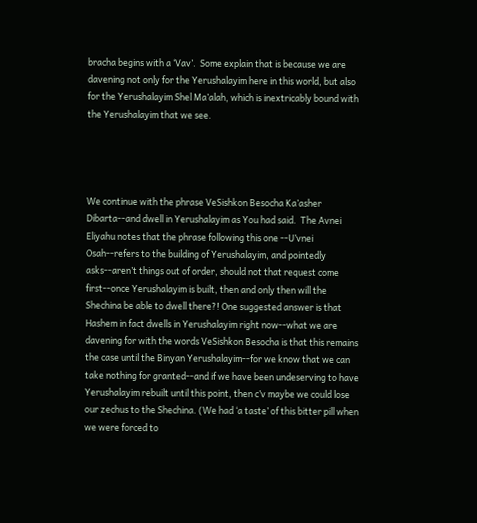bracha begins with a ‘Vav’.  Some explain that is because we are davening not only for the Yerushalayim here in this world, but also for the Yerushalayim Shel Ma’alah, which is inextricably bound with the Yerushalayim that we see.




We continue with the phrase VeSishkon Besocha Ka’asher Dibarta--and dwell in Yerushalayim as You had said.  The Avnei Eliyahu notes that the phrase following this one --U’vnei Osah--refers to the building of Yerushalayim, and pointedly asks--aren’t things out of order, should not that request come first--once Yerushalayim is built, then and only then will the Shechina be able to dwell there?! One suggested answer is that Hashem in fact dwells in Yerushalayim right now--what we are davening for with the words VeSishkon Besocha is that this remains the case until the Binyan Yerushalayim--for we know that we can take nothing for granted--and if we have been undeserving to have Yerushalayim rebuilt until this point, then c’v maybe we could lose our zechus to the Shechina. (We had ‘a taste’ of this bitter pill when we were forced to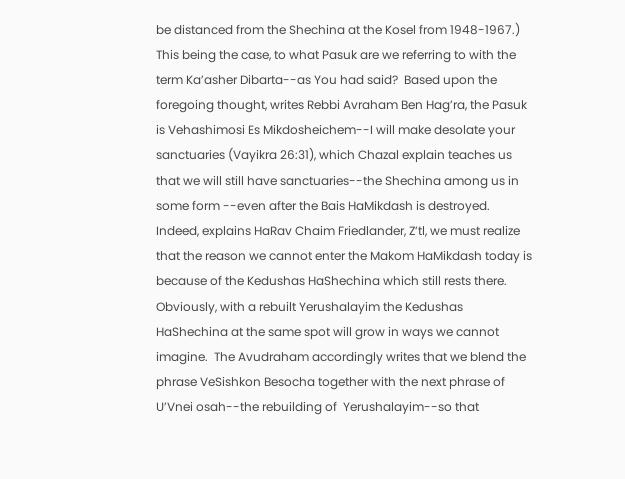be distanced from the Shechina at the Kosel from 1948-1967.) This being the case, to what Pasuk are we referring to with the term Ka’asher Dibarta--as You had said?  Based upon the foregoing thought, writes Rebbi Avraham Ben Hag’ra, the Pasuk  is Vehashimosi Es Mikdosheichem--I will make desolate your sanctuaries (Vayikra 26:31), which Chazal explain teaches us that we will still have sanctuaries--the Shechina among us in some form --even after the Bais HaMikdash is destroyed.  Indeed, explains HaRav Chaim Friedlander, Z’tl, we must realize that the reason we cannot enter the Makom HaMikdash today is because of the Kedushas HaShechina which still rests there.  Obviously, with a rebuilt Yerushalayim the Kedushas HaShechina at the same spot will grow in ways we cannot imagine.  The Avudraham accordingly writes that we blend the phrase VeSishkon Besocha together with the next phrase of U’Vnei osah--the rebuilding of  Yerushalayim--so that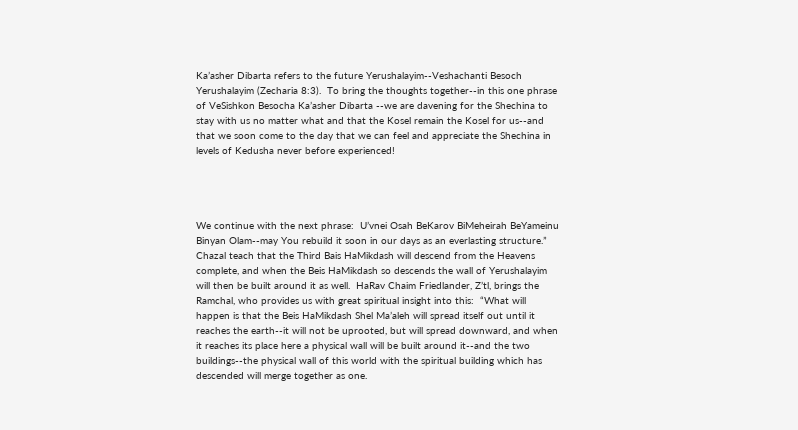Ka’asher Dibarta refers to the future Yerushalayim--Veshachanti Besoch Yerushalayim (Zecharia 8:3).  To bring the thoughts together--in this one phrase of VeSishkon Besocha Ka’asher Dibarta --we are davening for the Shechina to stay with us no matter what and that the Kosel remain the Kosel for us--and that we soon come to the day that we can feel and appreciate the Shechina in levels of Kedusha never before experienced!




We continue with the next phrase:  U’vnei Osah BeKarov BiMeheirah BeYameinu Binyan Olam--may You rebuild it soon in our days as an everlasting structure.”  Chazal teach that the Third Bais HaMikdash will descend from the Heavens complete, and when the Beis HaMikdash so descends the wall of Yerushalayim will then be built around it as well.  HaRav Chaim Friedlander, Z’tl, brings the Ramchal, who provides us with great spiritual insight into this:  “What will happen is that the Beis HaMikdash Shel Ma’aleh will spread itself out until it reaches the earth--it will not be uprooted, but will spread downward, and when it reaches its place here a physical wall will be built around it--and the two buildings--the physical wall of this world with the spiritual building which has descended will merge together as one.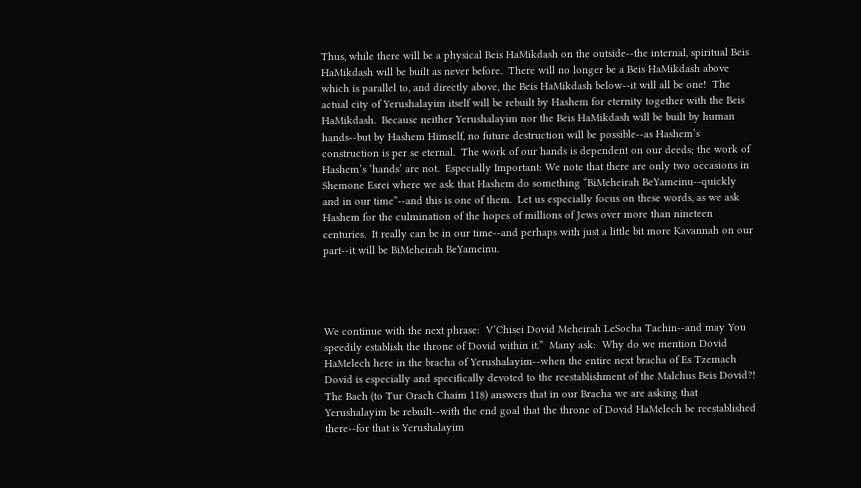Thus, while there will be a physical Beis HaMikdash on the outside--the internal, spiritual Beis HaMikdash will be built as never before.  There will no longer be a Beis HaMikdash above which is parallel to, and directly above, the Beis HaMikdash below--it will all be one!  The actual city of Yerushalayim itself will be rebuilt by Hashem for eternity together with the Beis HaMikdash.  Because neither Yerushalayim nor the Beis HaMikdash will be built by human hands--but by Hashem Himself, no future destruction will be possible--as Hashem’s construction is per se eternal.  The work of our hands is dependent on our deeds; the work of Hashem’s ‘hands’ are not.  Especially Important: We note that there are only two occasions in Shemone Esrei where we ask that Hashem do something “BiMeheirah BeYameinu--quickly and in our time”--and this is one of them.  Let us especially focus on these words, as we ask Hashem for the culmination of the hopes of millions of Jews over more than nineteen centuries.  It really can be in our time--and perhaps with just a little bit more Kavannah on our part--it will be BiMeheirah BeYameinu.




We continue with the next phrase:  V’Chisei Dovid Meheirah LeSocha Tachin--and may You speedily establish the throne of Dovid within it.”  Many ask:  Why do we mention Dovid HaMelech here in the bracha of Yerushalayim--when the entire next bracha of Es Tzemach Dovid is especially and specifically devoted to the reestablishment of the Malchus Beis Dovid?!  The Bach (to Tur Orach Chaim 118) answers that in our Bracha we are asking that Yerushalayim be rebuilt--with the end goal that the throne of Dovid HaMelech be reestablished there--for that is Yerushalayim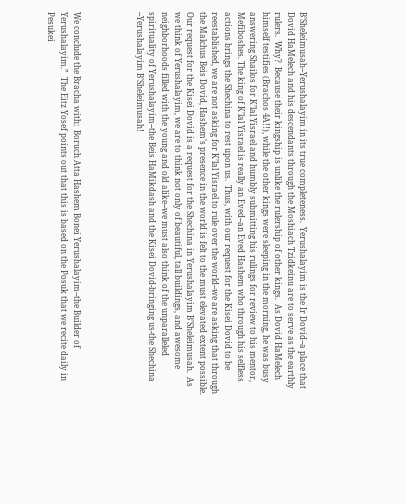B’Sheleimusah--Yerushalayim in its true completeness.  Yerushalayim is the Ir Dovid--a place that Dovid HaMelech and his descendants through the Moshiach Tzidkeinu are to serve as the earthly rulers.  Why?  Because their kingship is unlike the rulership of other kings.  As Dovid HaMelech himself testifies (Brachos 4A!!), while the other kings were sleeping in the morning, he was busy answering Shailos for K’lal Yisrael and humbly submitting his rulings for review to his mentor, Mefiboshes. The king of K’lal Yisrael is really an Eved--an Eved Hashem who through his selfless actions brings the Shechina to rest upon us.  Thus, with our request for the Kisei Dovid to be reestablished, we are not asking for K’lal Yisrael to rule over the world--we are asking that through the Malchus Beis Dovid, Hashem’s presence in the world is felt to the must elevated extent possible.  Our request for the Kisei Dovid is a request for the Shechina in Yerushalayim B’Sheleimusah.  As we think of Yerushalayim, we are to think not only of beautiful, tall buildings, and awesome neighborhoods filled with the young and old alike--we must also think of the unparalleled spirituality of Yerushalayim--the Beis HaMikdash and the Kisei Dovid-bringing us-the Shechina --Yerushalayim B’Sheleimusah!




We conclude the Bracha with:  Boruch Atta Hashem Bonei Yerushalayim--the Builder of Yerushalayim.”  The Eitz Yosef points out that this is based on the Posuk that we recite daily in Pesukei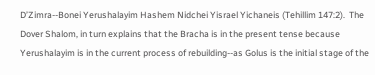D’Zimra--Bonei Yerushalayim Hashem Nidchei Yisrael Yichaneis (Tehillim 147:2).  The Dover Shalom, in turn explains that the Bracha is in the present tense because Yerushalayim is in the current process of rebuilding--as Golus is the initial stage of the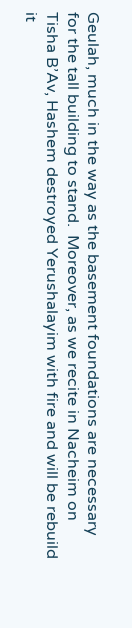Geulah, much in the way as the basement foundations are necessary for the tall building to stand.  Moreover, as we recite in Nacheim on Tisha B’Av, Hashem destroyed Yerushalayim with fire and will be rebuild it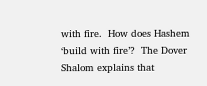with fire.  How does Hashem ‘build with fire’?  The Dover Shalom explains that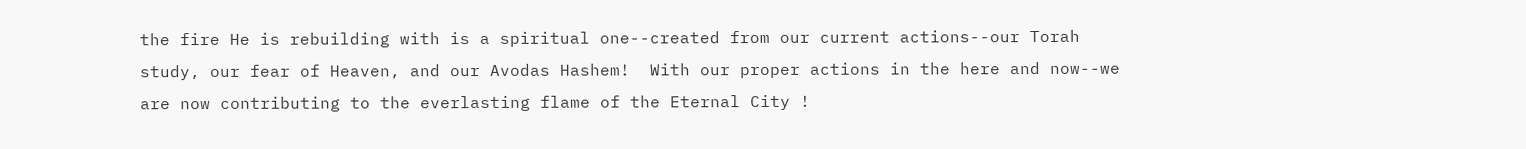the fire He is rebuilding with is a spiritual one--created from our current actions--our Torah study, our fear of Heaven, and our Avodas Hashem!  With our proper actions in the here and now--we are now contributing to the everlasting flame of the Eternal City !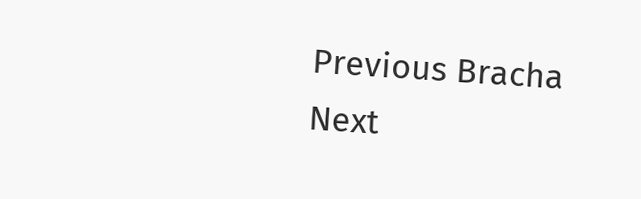Previous Bracha                                                                                                                                Next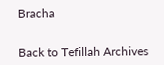Bracha


Back to Tefillah Archives